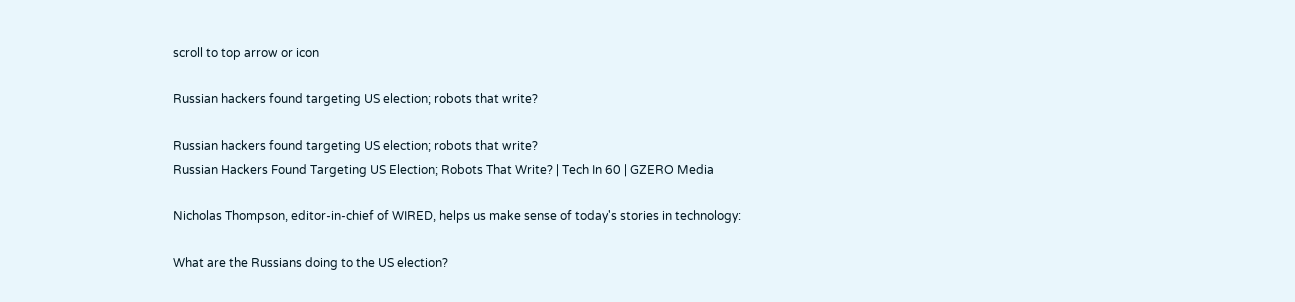scroll to top arrow or icon

Russian hackers found targeting US election; robots that write?

Russian hackers found targeting US election; robots that write?
Russian Hackers Found Targeting US Election; Robots That Write? | Tech In 60 | GZERO Media

Nicholas Thompson, editor-in-chief of WIRED, helps us make sense of today's stories in technology:

What are the Russians doing to the US election?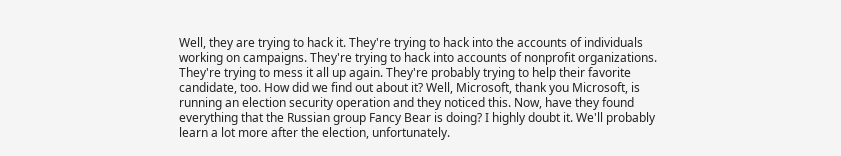Well, they are trying to hack it. They're trying to hack into the accounts of individuals working on campaigns. They're trying to hack into accounts of nonprofit organizations. They're trying to mess it all up again. They're probably trying to help their favorite candidate, too. How did we find out about it? Well, Microsoft, thank you Microsoft, is running an election security operation and they noticed this. Now, have they found everything that the Russian group Fancy Bear is doing? I highly doubt it. We'll probably learn a lot more after the election, unfortunately.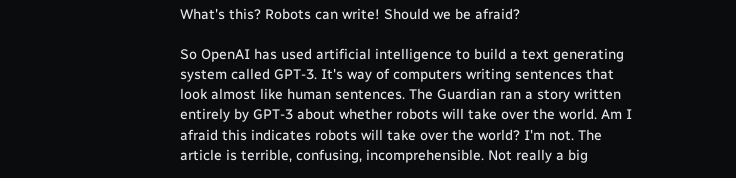What's this? Robots can write! Should we be afraid?

So OpenAI has used artificial intelligence to build a text generating system called GPT-3. It's way of computers writing sentences that look almost like human sentences. The Guardian ran a story written entirely by GPT-3 about whether robots will take over the world. Am I afraid this indicates robots will take over the world? I'm not. The article is terrible, confusing, incomprehensible. Not really a big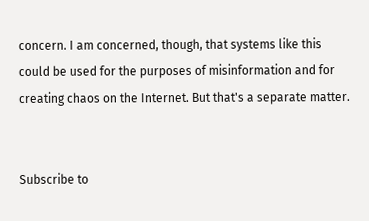concern. I am concerned, though, that systems like this could be used for the purposes of misinformation and for creating chaos on the Internet. But that's a separate matter.


Subscribe to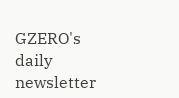GZERO's daily newsletter